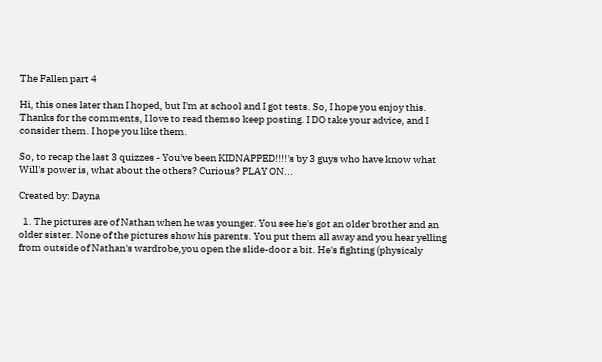The Fallen part 4

Hi, this ones later than I hoped, but I'm at school and I got tests. So, I hope you enjoy this. Thanks for the comments, I love to read themso keep posting. I DO take your advice, and I consider them. I hope you like them.

So, to recap the last 3 quizzes - You've been KIDNAPPED!!!!'s by 3 guys who have know what Will's power is, what about the others? Curious? PLAY ON...

Created by: Dayna

  1. The pictures are of Nathan when he was younger. You see he's got an older brother and an older sister. None of the pictures show his parents. You put them all away and you hear yelling from outside of Nathan's wardrobe,you open the slide-door a bit. He's fighting (physicaly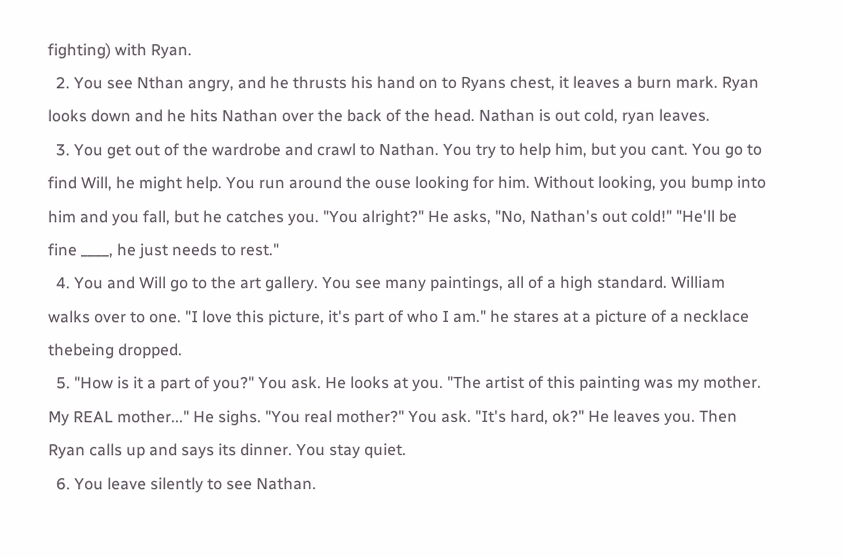fighting) with Ryan.
  2. You see Nthan angry, and he thrusts his hand on to Ryans chest, it leaves a burn mark. Ryan looks down and he hits Nathan over the back of the head. Nathan is out cold, ryan leaves.
  3. You get out of the wardrobe and crawl to Nathan. You try to help him, but you cant. You go to find Will, he might help. You run around the ouse looking for him. Without looking, you bump into him and you fall, but he catches you. "You alright?" He asks, "No, Nathan's out cold!" "He'll be fine ____, he just needs to rest."
  4. You and Will go to the art gallery. You see many paintings, all of a high standard. William walks over to one. "I love this picture, it's part of who I am." he stares at a picture of a necklace thebeing dropped.
  5. "How is it a part of you?" You ask. He looks at you. "The artist of this painting was my mother. My REAL mother..." He sighs. "You real mother?" You ask. "It's hard, ok?" He leaves you. Then Ryan calls up and says its dinner. You stay quiet.
  6. You leave silently to see Nathan.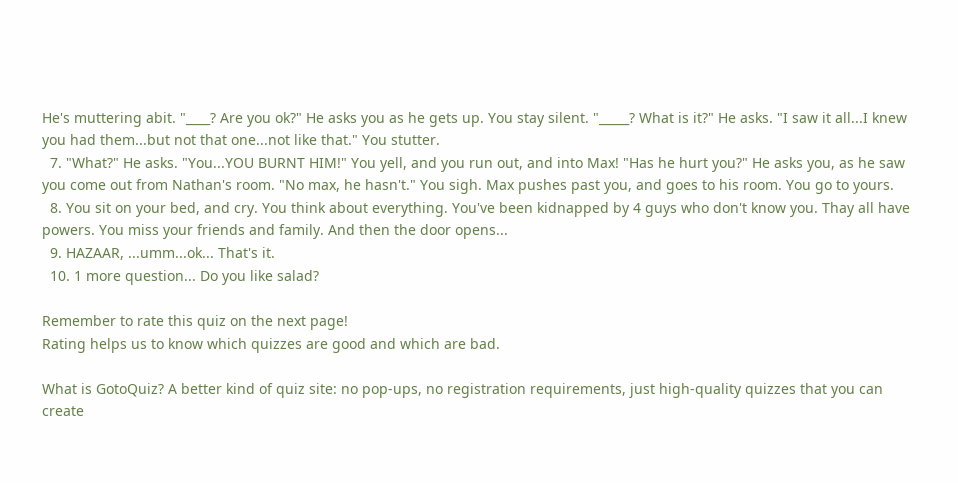He's muttering abit. "____? Are you ok?" He asks you as he gets up. You stay silent. "_____? What is it?" He asks. "I saw it all...I knew you had them...but not that one...not like that." You stutter.
  7. "What?" He asks. "You...YOU BURNT HIM!" You yell, and you run out, and into Max! "Has he hurt you?" He asks you, as he saw you come out from Nathan's room. "No max, he hasn't." You sigh. Max pushes past you, and goes to his room. You go to yours.
  8. You sit on your bed, and cry. You think about everything. You've been kidnapped by 4 guys who don't know you. Thay all have powers. You miss your friends and family. And then the door opens...
  9. HAZAAR, ...umm...ok... That's it.
  10. 1 more question... Do you like salad?

Remember to rate this quiz on the next page!
Rating helps us to know which quizzes are good and which are bad.

What is GotoQuiz? A better kind of quiz site: no pop-ups, no registration requirements, just high-quality quizzes that you can create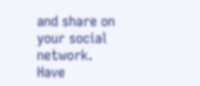and share on your social network. Have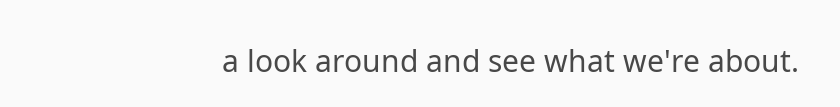a look around and see what we're about.